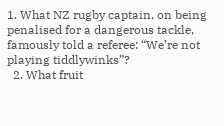1. What NZ rugby captain, on being penalised for a dangerous tackle, famously told a referee: “We’re not playing tiddlywinks”?
  2. What fruit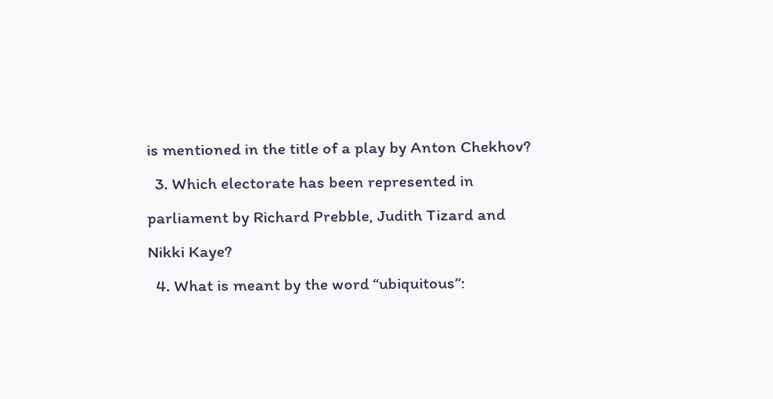is mentioned in the title of a play by Anton Chekhov?
  3. Which electorate has been represented in parliament by Richard Prebble, Judith Tizard and Nikki Kaye?
  4. What is meant by the word “ubiquitous”: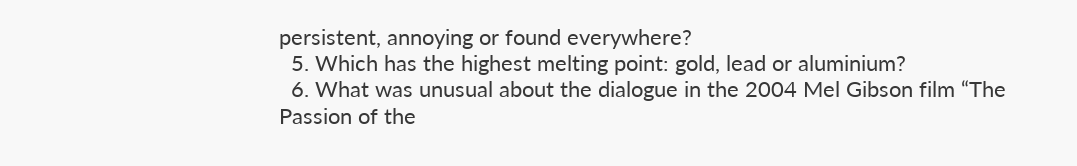persistent, annoying or found everywhere?
  5. Which has the highest melting point: gold, lead or aluminium?
  6. What was unusual about the dialogue in the 2004 Mel Gibson film “The Passion of the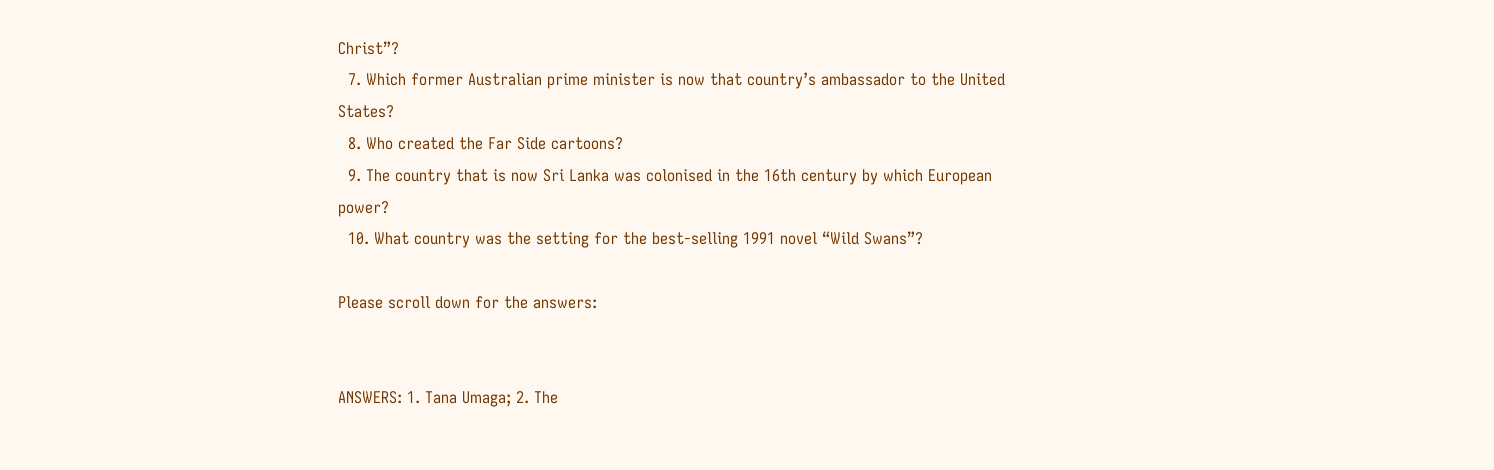Christ”?
  7. Which former Australian prime minister is now that country’s ambassador to the United States?
  8. Who created the Far Side cartoons?
  9. The country that is now Sri Lanka was colonised in the 16th century by which European power?
  10. What country was the setting for the best-selling 1991 novel “Wild Swans”?

Please scroll down for the answers:


ANSWERS: 1. Tana Umaga; 2. The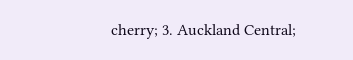cherry; 3. Auckland Central;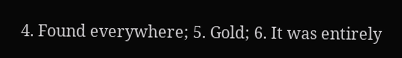4. Found everywhere; 5. Gold; 6. It was entirely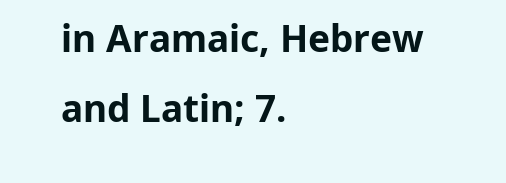in Aramaic, Hebrew and Latin; 7.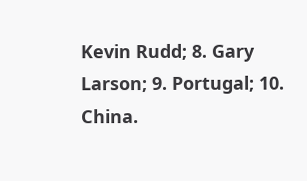Kevin Rudd; 8. Gary Larson; 9. Portugal; 10. China.